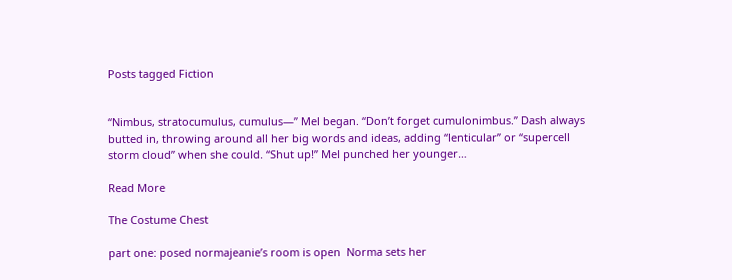Posts tagged Fiction


“Nimbus, stratocumulus, cumulus—” Mel began. “Don’t forget cumulonimbus.” Dash always butted in, throwing around all her big words and ideas, adding “lenticular” or “supercell storm cloud” when she could. “Shut up!” Mel punched her younger…

Read More

The Costume Chest

part one: posed normajeanie’s room is open  Norma sets her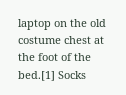laptop on the old costume chest at the foot of the bed.[1] Socks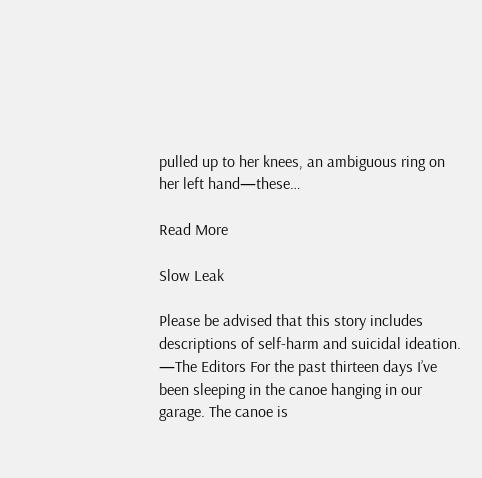pulled up to her knees, an ambiguous ring on her left hand—these…

Read More

Slow Leak

Please be advised that this story includes descriptions of self-harm and suicidal ideation. —The Editors For the past thirteen days I’ve been sleeping in the canoe hanging in our garage. The canoe is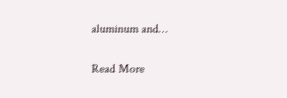aluminum and…

Read More